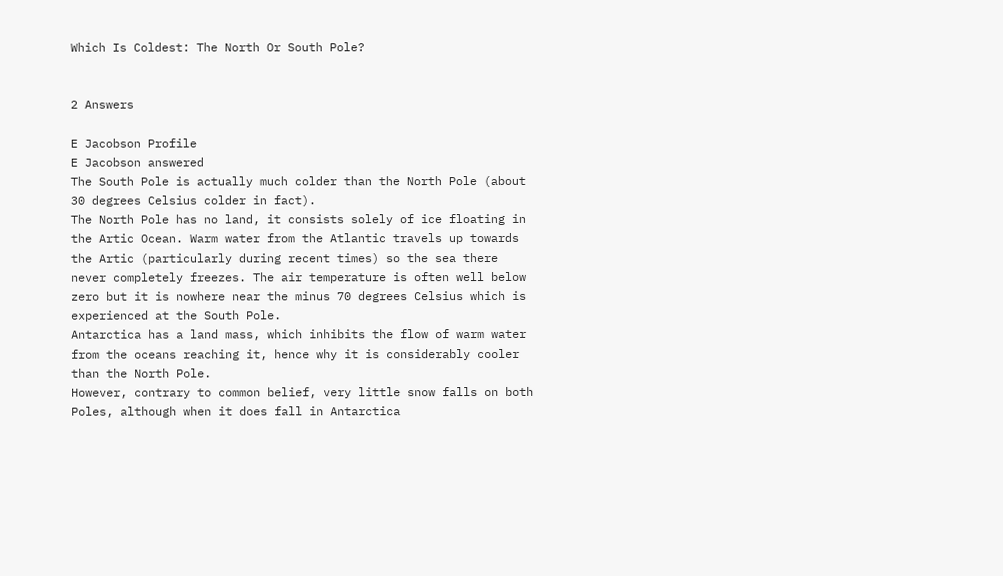Which Is Coldest: The North Or South Pole?


2 Answers

E Jacobson Profile
E Jacobson answered
The South Pole is actually much colder than the North Pole (about 30 degrees Celsius colder in fact).
The North Pole has no land, it consists solely of ice floating in the Artic Ocean. Warm water from the Atlantic travels up towards the Artic (particularly during recent times) so the sea there never completely freezes. The air temperature is often well below zero but it is nowhere near the minus 70 degrees Celsius which is experienced at the South Pole.
Antarctica has a land mass, which inhibits the flow of warm water from the oceans reaching it, hence why it is considerably cooler than the North Pole.
However, contrary to common belief, very little snow falls on both Poles, although when it does fall in Antarctica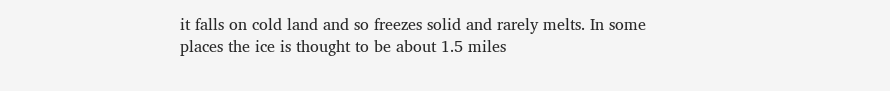it falls on cold land and so freezes solid and rarely melts. In some places the ice is thought to be about 1.5 miles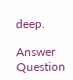deep.

Answer Question